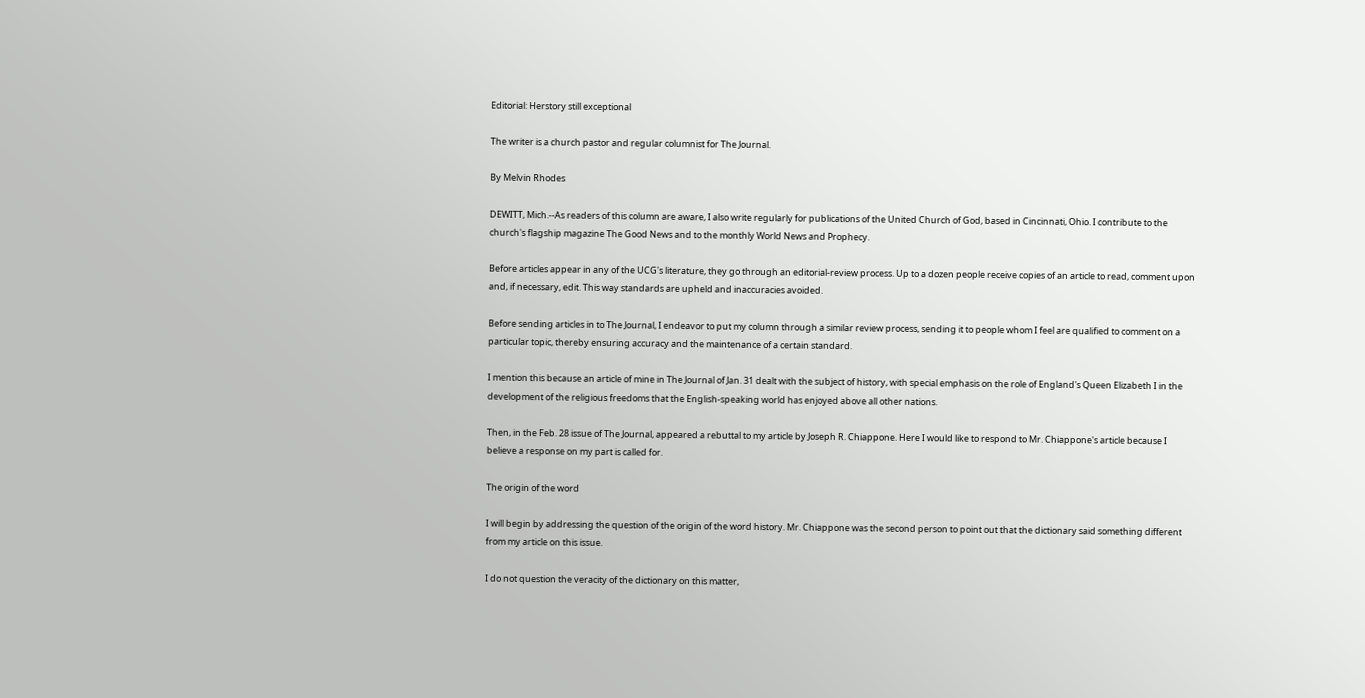Editorial: Herstory still exceptional

The writer is a church pastor and regular columnist for The Journal.

By Melvin Rhodes

DEWITT, Mich.--As readers of this column are aware, I also write regularly for publications of the United Church of God, based in Cincinnati, Ohio. I contribute to the church's flagship magazine The Good News and to the monthly World News and Prophecy.

Before articles appear in any of the UCG's literature, they go through an editorial-review process. Up to a dozen people receive copies of an article to read, comment upon and, if necessary, edit. This way standards are upheld and inaccuracies avoided.

Before sending articles in to The Journal, I endeavor to put my column through a similar review process, sending it to people whom I feel are qualified to comment on a particular topic, thereby ensuring accuracy and the maintenance of a certain standard.

I mention this because an article of mine in The Journal of Jan. 31 dealt with the subject of history, with special emphasis on the role of England's Queen Elizabeth I in the development of the religious freedoms that the English-speaking world has enjoyed above all other nations.

Then, in the Feb. 28 issue of The Journal, appeared a rebuttal to my article by Joseph R. Chiappone. Here I would like to respond to Mr. Chiappone's article because I believe a response on my part is called for.

The origin of the word

I will begin by addressing the question of the origin of the word history. Mr. Chiappone was the second person to point out that the dictionary said something different from my article on this issue.

I do not question the veracity of the dictionary on this matter,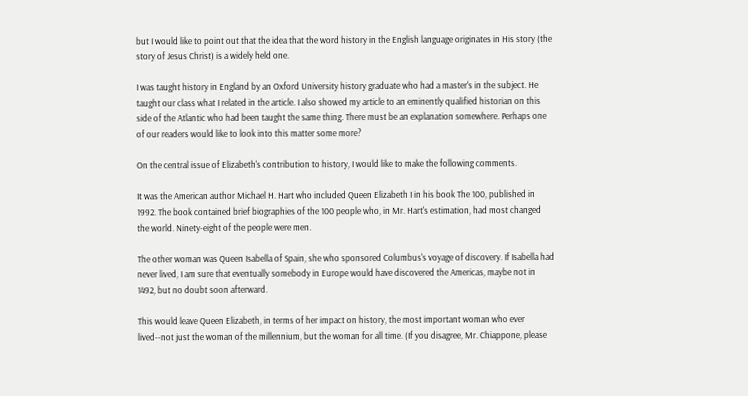but I would like to point out that the idea that the word history in the English language originates in His story (the story of Jesus Christ) is a widely held one.

I was taught history in England by an Oxford University history graduate who had a master's in the subject. He taught our class what I related in the article. I also showed my article to an eminently qualified historian on this side of the Atlantic who had been taught the same thing. There must be an explanation somewhere. Perhaps one of our readers would like to look into this matter some more?

On the central issue of Elizabeth's contribution to history, I would like to make the following comments.

It was the American author Michael H. Hart who included Queen Elizabeth I in his book The 100, published in 1992. The book contained brief biographies of the 100 people who, in Mr. Hart's estimation, had most changed the world. Ninety-eight of the people were men.

The other woman was Queen Isabella of Spain, she who sponsored Columbus's voyage of discovery. If Isabella had never lived, I am sure that eventually somebody in Europe would have discovered the Americas, maybe not in 1492, but no doubt soon afterward.

This would leave Queen Elizabeth, in terms of her impact on history, the most important woman who ever lived--not just the woman of the millennium, but the woman for all time. (If you disagree, Mr. Chiappone, please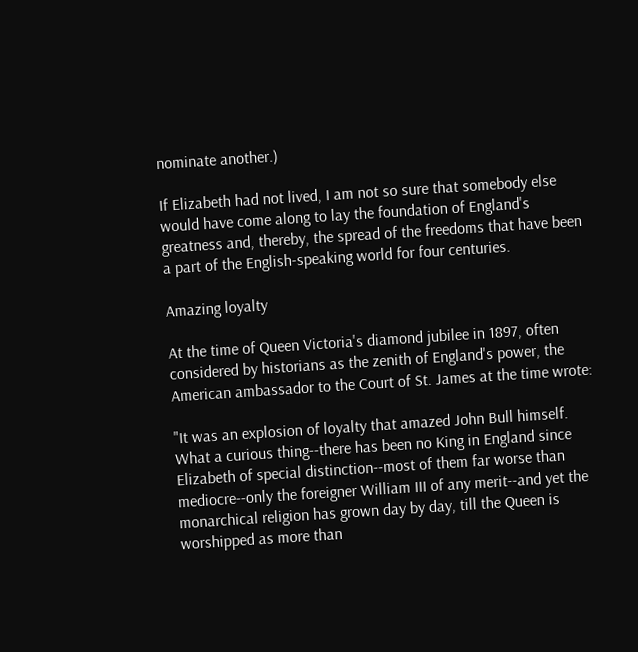nominate another.)

If Elizabeth had not lived, I am not so sure that somebody else would have come along to lay the foundation of England's greatness and, thereby, the spread of the freedoms that have been a part of the English-speaking world for four centuries.

Amazing loyalty

At the time of Queen Victoria's diamond jubilee in 1897, often considered by historians as the zenith of England's power, the American ambassador to the Court of St. James at the time wrote:

"It was an explosion of loyalty that amazed John Bull himself. What a curious thing--there has been no King in England since Elizabeth of special distinction--most of them far worse than mediocre--only the foreigner William III of any merit--and yet the monarchical religion has grown day by day, till the Queen is worshipped as more than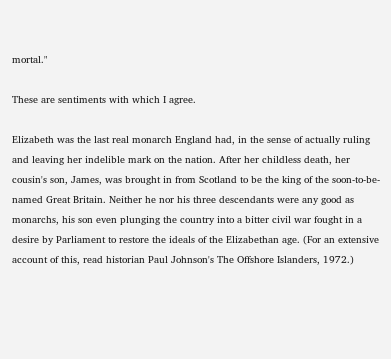mortal."

These are sentiments with which I agree.

Elizabeth was the last real monarch England had, in the sense of actually ruling and leaving her indelible mark on the nation. After her childless death, her cousin's son, James, was brought in from Scotland to be the king of the soon-to-be-named Great Britain. Neither he nor his three descendants were any good as monarchs, his son even plunging the country into a bitter civil war fought in a desire by Parliament to restore the ideals of the Elizabethan age. (For an extensive account of this, read historian Paul Johnson's The Offshore Islanders, 1972.)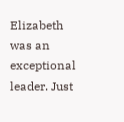Elizabeth was an exceptional leader. Just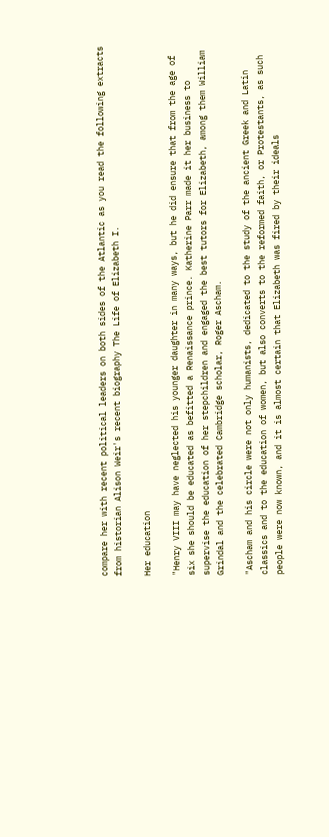compare her with recent political leaders on both sides of the Atlantic as you read the following extracts from historian Alison Weir's recent biography The Life of Elizabeth I.

Her education

"Henry VIII may have neglected his younger daughter in many ways, but he did ensure that from the age of six she should be educated as befitted a Renaissance prince. Katherine Parr made it her business to supervise the education of her stepchildren and engaged the best tutors for Elizabeth, among them William Grindal and the celebrated Cambridge scholar, Roger Ascham.

"Ascham and his circle were not only humanists, dedicated to the study of the ancient Greek and Latin classics and to the education of women, but also converts to the reformed faith, or Protestants, as such people were now known, and it is almost certain that Elizabeth was fired by their ideals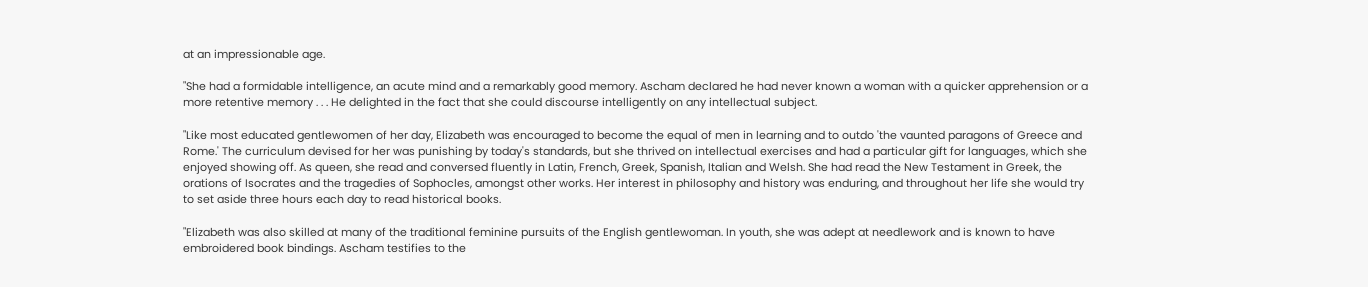at an impressionable age.

"She had a formidable intelligence, an acute mind and a remarkably good memory. Ascham declared he had never known a woman with a quicker apprehension or a more retentive memory . . . He delighted in the fact that she could discourse intelligently on any intellectual subject.

"Like most educated gentlewomen of her day, Elizabeth was encouraged to become the equal of men in learning and to outdo 'the vaunted paragons of Greece and Rome.' The curriculum devised for her was punishing by today's standards, but she thrived on intellectual exercises and had a particular gift for languages, which she enjoyed showing off. As queen, she read and conversed fluently in Latin, French, Greek, Spanish, Italian and Welsh. She had read the New Testament in Greek, the orations of Isocrates and the tragedies of Sophocles, amongst other works. Her interest in philosophy and history was enduring, and throughout her life she would try to set aside three hours each day to read historical books.

"Elizabeth was also skilled at many of the traditional feminine pursuits of the English gentlewoman. In youth, she was adept at needlework and is known to have embroidered book bindings. Ascham testifies to the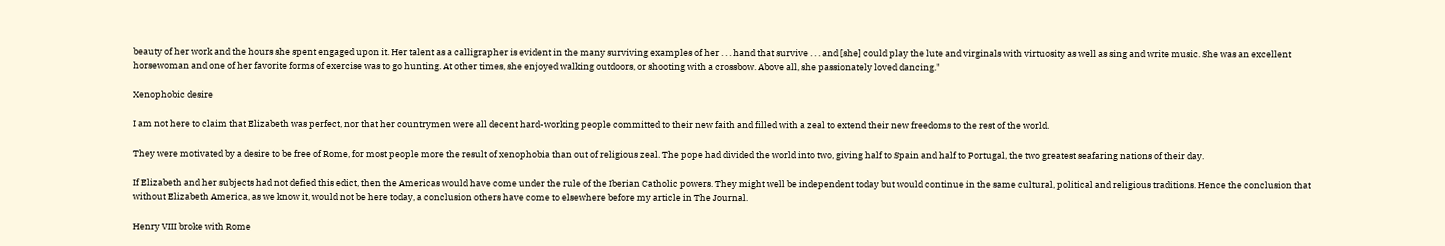beauty of her work and the hours she spent engaged upon it. Her talent as a calligrapher is evident in the many surviving examples of her . . . hand that survive . . . and [she] could play the lute and virginals with virtuosity as well as sing and write music. She was an excellent horsewoman and one of her favorite forms of exercise was to go hunting. At other times, she enjoyed walking outdoors, or shooting with a crossbow. Above all, she passionately loved dancing."

Xenophobic desire

I am not here to claim that Elizabeth was perfect, nor that her countrymen were all decent hard-working people committed to their new faith and filled with a zeal to extend their new freedoms to the rest of the world.

They were motivated by a desire to be free of Rome, for most people more the result of xenophobia than out of religious zeal. The pope had divided the world into two, giving half to Spain and half to Portugal, the two greatest seafaring nations of their day.

If Elizabeth and her subjects had not defied this edict, then the Americas would have come under the rule of the Iberian Catholic powers. They might well be independent today but would continue in the same cultural, political and religious traditions. Hence the conclusion that without Elizabeth America, as we know it, would not be here today, a conclusion others have come to elsewhere before my article in The Journal.

Henry VIII broke with Rome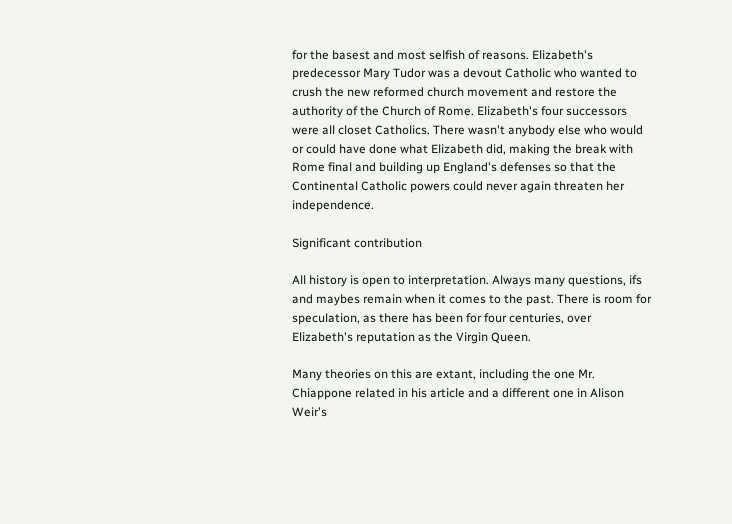for the basest and most selfish of reasons. Elizabeth's predecessor Mary Tudor was a devout Catholic who wanted to crush the new reformed church movement and restore the authority of the Church of Rome. Elizabeth's four successors were all closet Catholics. There wasn't anybody else who would or could have done what Elizabeth did, making the break with Rome final and building up England's defenses so that the Continental Catholic powers could never again threaten her independence.

Significant contribution

All history is open to interpretation. Always many questions, ifs and maybes remain when it comes to the past. There is room for speculation, as there has been for four centuries, over Elizabeth's reputation as the Virgin Queen.

Many theories on this are extant, including the one Mr. Chiappone related in his article and a different one in Alison Weir's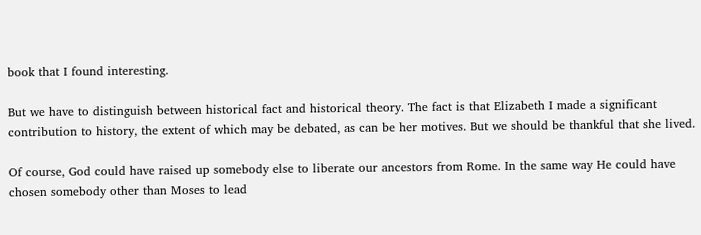book that I found interesting.

But we have to distinguish between historical fact and historical theory. The fact is that Elizabeth I made a significant contribution to history, the extent of which may be debated, as can be her motives. But we should be thankful that she lived.

Of course, God could have raised up somebody else to liberate our ancestors from Rome. In the same way He could have chosen somebody other than Moses to lead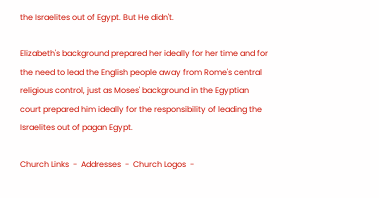the Israelites out of Egypt. But He didn't.

Elizabeth's background prepared her ideally for her time and for the need to lead the English people away from Rome's central religious control, just as Moses' background in the Egyptian court prepared him ideally for the responsibility of leading the Israelites out of pagan Egypt.

Church Links  -  Addresses  -  Church Logos  -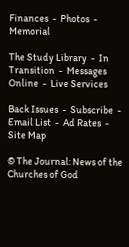Finances  -  Photos  -   Memorial

The Study Library  -  In Transition  -  Messages Online  -  Live Services

Back Issues  -  Subscribe  -  Email List  -  Ad Rates  -  Site Map

© The Journal: News of the Churches of God